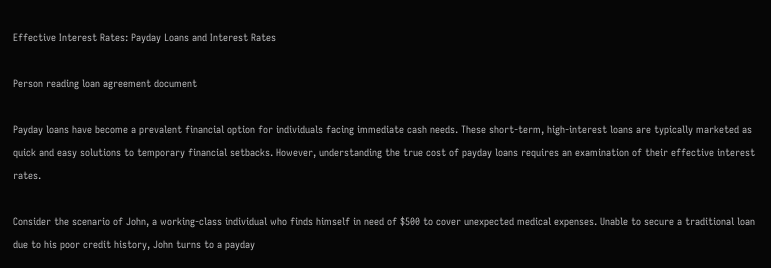Effective Interest Rates: Payday Loans and Interest Rates

Person reading loan agreement document

Payday loans have become a prevalent financial option for individuals facing immediate cash needs. These short-term, high-interest loans are typically marketed as quick and easy solutions to temporary financial setbacks. However, understanding the true cost of payday loans requires an examination of their effective interest rates.

Consider the scenario of John, a working-class individual who finds himself in need of $500 to cover unexpected medical expenses. Unable to secure a traditional loan due to his poor credit history, John turns to a payday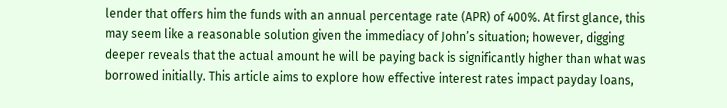lender that offers him the funds with an annual percentage rate (APR) of 400%. At first glance, this may seem like a reasonable solution given the immediacy of John’s situation; however, digging deeper reveals that the actual amount he will be paying back is significantly higher than what was borrowed initially. This article aims to explore how effective interest rates impact payday loans,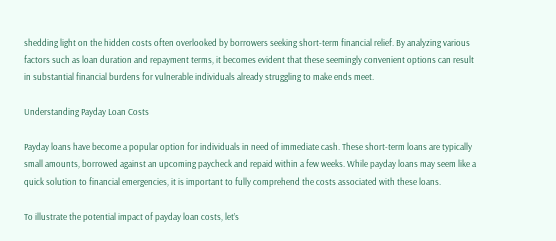shedding light on the hidden costs often overlooked by borrowers seeking short-term financial relief. By analyzing various factors such as loan duration and repayment terms, it becomes evident that these seemingly convenient options can result in substantial financial burdens for vulnerable individuals already struggling to make ends meet.

Understanding Payday Loan Costs

Payday loans have become a popular option for individuals in need of immediate cash. These short-term loans are typically small amounts, borrowed against an upcoming paycheck and repaid within a few weeks. While payday loans may seem like a quick solution to financial emergencies, it is important to fully comprehend the costs associated with these loans.

To illustrate the potential impact of payday loan costs, let’s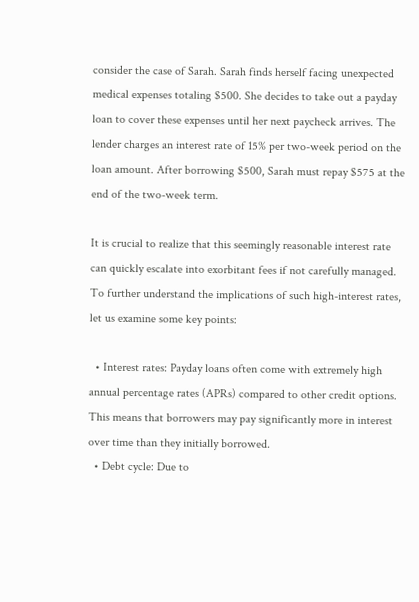consider the case of Sarah. Sarah finds herself facing unexpected medical expenses totaling $500. She decides to take out a payday loan to cover these expenses until her next paycheck arrives. The lender charges an interest rate of 15% per two-week period on the loan amount. After borrowing $500, Sarah must repay $575 at the end of the two-week term.

It is crucial to realize that this seemingly reasonable interest rate can quickly escalate into exorbitant fees if not carefully managed. To further understand the implications of such high-interest rates, let us examine some key points:

  • Interest rates: Payday loans often come with extremely high annual percentage rates (APRs) compared to other credit options. This means that borrowers may pay significantly more in interest over time than they initially borrowed.
  • Debt cycle: Due to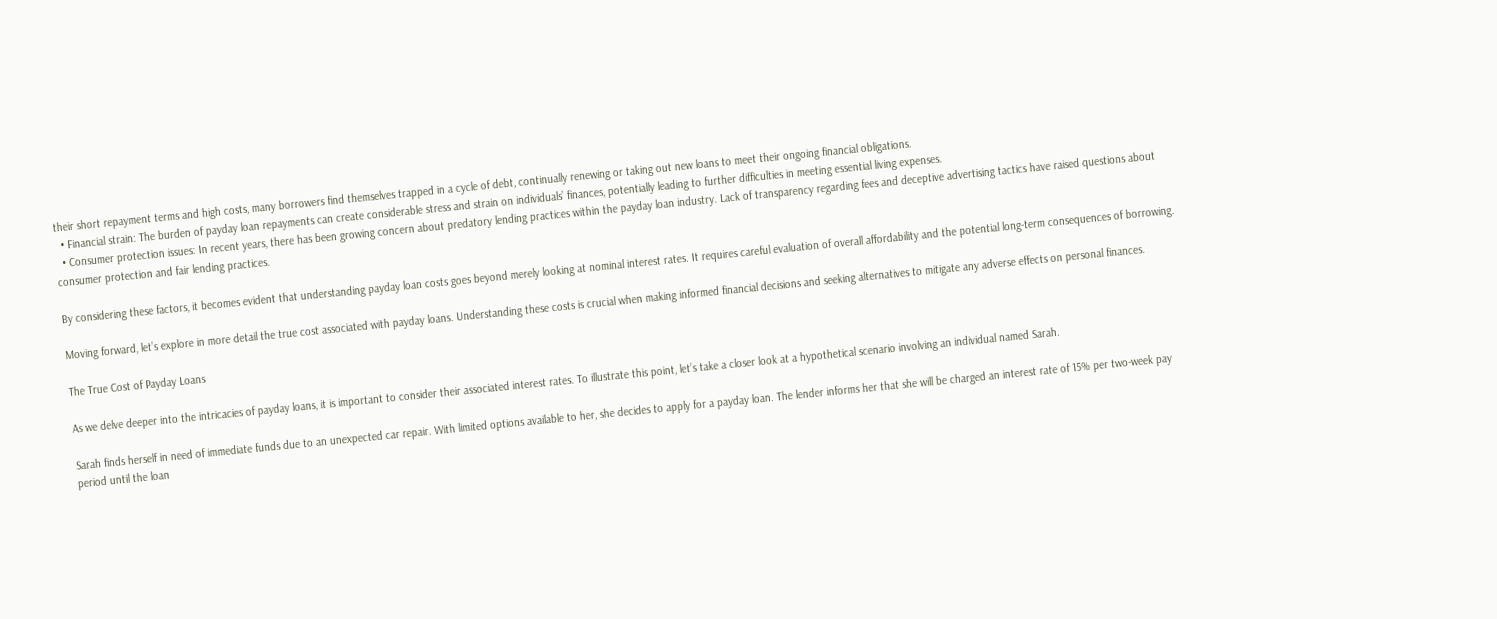their short repayment terms and high costs, many borrowers find themselves trapped in a cycle of debt, continually renewing or taking out new loans to meet their ongoing financial obligations.
  • Financial strain: The burden of payday loan repayments can create considerable stress and strain on individuals’ finances, potentially leading to further difficulties in meeting essential living expenses.
  • Consumer protection issues: In recent years, there has been growing concern about predatory lending practices within the payday loan industry. Lack of transparency regarding fees and deceptive advertising tactics have raised questions about consumer protection and fair lending practices.

By considering these factors, it becomes evident that understanding payday loan costs goes beyond merely looking at nominal interest rates. It requires careful evaluation of overall affordability and the potential long-term consequences of borrowing.

Moving forward, let’s explore in more detail the true cost associated with payday loans. Understanding these costs is crucial when making informed financial decisions and seeking alternatives to mitigate any adverse effects on personal finances.

The True Cost of Payday Loans

As we delve deeper into the intricacies of payday loans, it is important to consider their associated interest rates. To illustrate this point, let’s take a closer look at a hypothetical scenario involving an individual named Sarah.

Sarah finds herself in need of immediate funds due to an unexpected car repair. With limited options available to her, she decides to apply for a payday loan. The lender informs her that she will be charged an interest rate of 15% per two-week pay period until the loan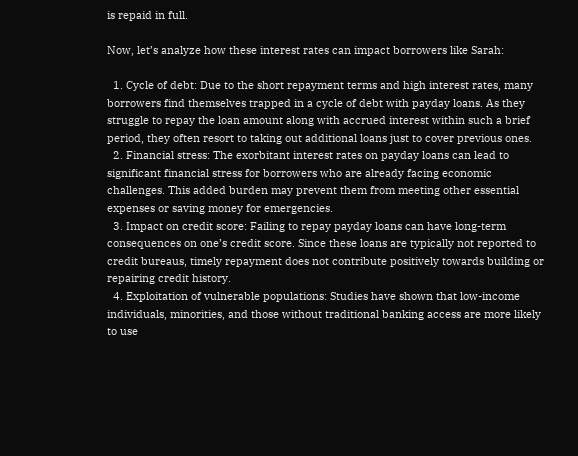is repaid in full.

Now, let’s analyze how these interest rates can impact borrowers like Sarah:

  1. Cycle of debt: Due to the short repayment terms and high interest rates, many borrowers find themselves trapped in a cycle of debt with payday loans. As they struggle to repay the loan amount along with accrued interest within such a brief period, they often resort to taking out additional loans just to cover previous ones.
  2. Financial stress: The exorbitant interest rates on payday loans can lead to significant financial stress for borrowers who are already facing economic challenges. This added burden may prevent them from meeting other essential expenses or saving money for emergencies.
  3. Impact on credit score: Failing to repay payday loans can have long-term consequences on one’s credit score. Since these loans are typically not reported to credit bureaus, timely repayment does not contribute positively towards building or repairing credit history.
  4. Exploitation of vulnerable populations: Studies have shown that low-income individuals, minorities, and those without traditional banking access are more likely to use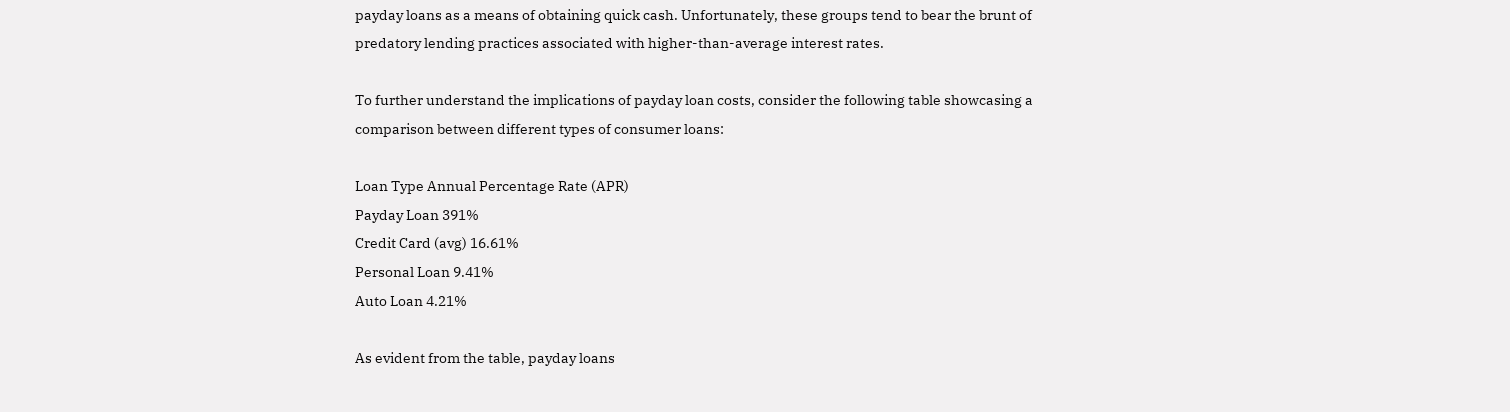payday loans as a means of obtaining quick cash. Unfortunately, these groups tend to bear the brunt of predatory lending practices associated with higher-than-average interest rates.

To further understand the implications of payday loan costs, consider the following table showcasing a comparison between different types of consumer loans:

Loan Type Annual Percentage Rate (APR)
Payday Loan 391%
Credit Card (avg) 16.61%
Personal Loan 9.41%
Auto Loan 4.21%

As evident from the table, payday loans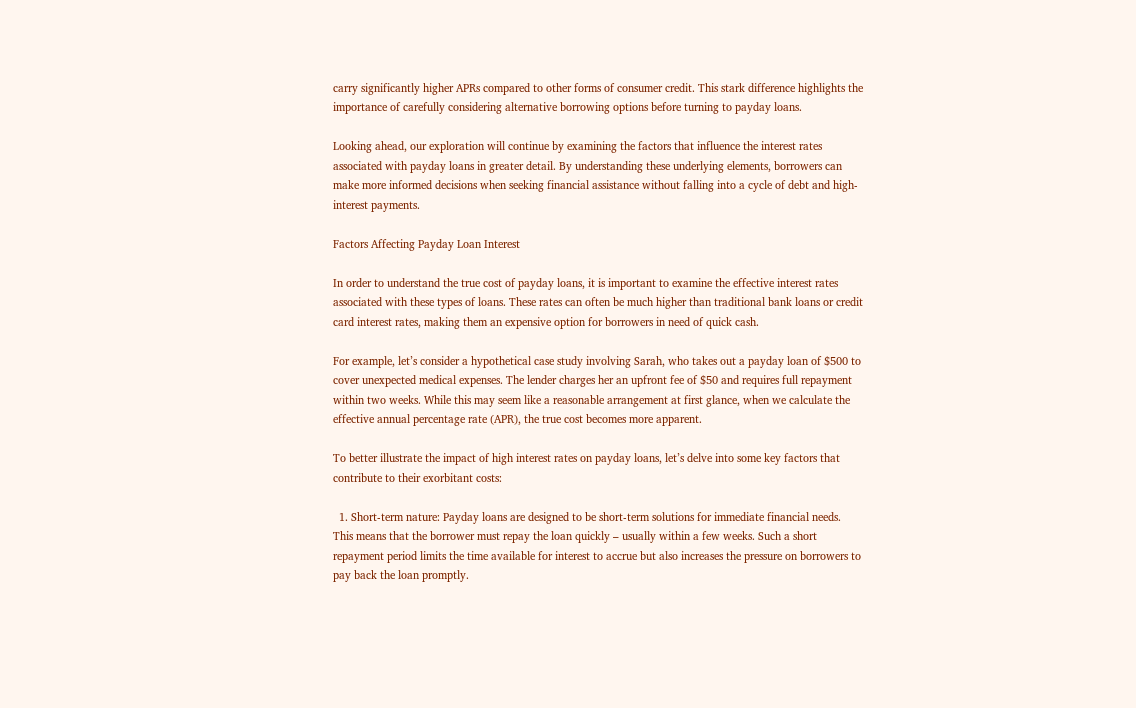carry significantly higher APRs compared to other forms of consumer credit. This stark difference highlights the importance of carefully considering alternative borrowing options before turning to payday loans.

Looking ahead, our exploration will continue by examining the factors that influence the interest rates associated with payday loans in greater detail. By understanding these underlying elements, borrowers can make more informed decisions when seeking financial assistance without falling into a cycle of debt and high-interest payments.

Factors Affecting Payday Loan Interest

In order to understand the true cost of payday loans, it is important to examine the effective interest rates associated with these types of loans. These rates can often be much higher than traditional bank loans or credit card interest rates, making them an expensive option for borrowers in need of quick cash.

For example, let’s consider a hypothetical case study involving Sarah, who takes out a payday loan of $500 to cover unexpected medical expenses. The lender charges her an upfront fee of $50 and requires full repayment within two weeks. While this may seem like a reasonable arrangement at first glance, when we calculate the effective annual percentage rate (APR), the true cost becomes more apparent.

To better illustrate the impact of high interest rates on payday loans, let’s delve into some key factors that contribute to their exorbitant costs:

  1. Short-term nature: Payday loans are designed to be short-term solutions for immediate financial needs. This means that the borrower must repay the loan quickly – usually within a few weeks. Such a short repayment period limits the time available for interest to accrue but also increases the pressure on borrowers to pay back the loan promptly.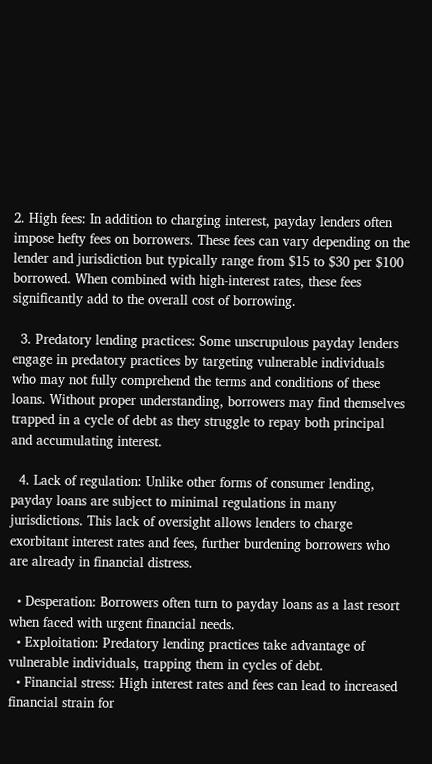2. High fees: In addition to charging interest, payday lenders often impose hefty fees on borrowers. These fees can vary depending on the lender and jurisdiction but typically range from $15 to $30 per $100 borrowed. When combined with high-interest rates, these fees significantly add to the overall cost of borrowing.

  3. Predatory lending practices: Some unscrupulous payday lenders engage in predatory practices by targeting vulnerable individuals who may not fully comprehend the terms and conditions of these loans. Without proper understanding, borrowers may find themselves trapped in a cycle of debt as they struggle to repay both principal and accumulating interest.

  4. Lack of regulation: Unlike other forms of consumer lending, payday loans are subject to minimal regulations in many jurisdictions. This lack of oversight allows lenders to charge exorbitant interest rates and fees, further burdening borrowers who are already in financial distress.

  • Desperation: Borrowers often turn to payday loans as a last resort when faced with urgent financial needs.
  • Exploitation: Predatory lending practices take advantage of vulnerable individuals, trapping them in cycles of debt.
  • Financial stress: High interest rates and fees can lead to increased financial strain for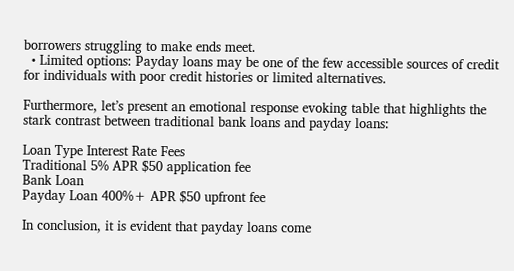borrowers struggling to make ends meet.
  • Limited options: Payday loans may be one of the few accessible sources of credit for individuals with poor credit histories or limited alternatives.

Furthermore, let’s present an emotional response evoking table that highlights the stark contrast between traditional bank loans and payday loans:

Loan Type Interest Rate Fees
Traditional 5% APR $50 application fee
Bank Loan
Payday Loan 400%+ APR $50 upfront fee

In conclusion, it is evident that payday loans come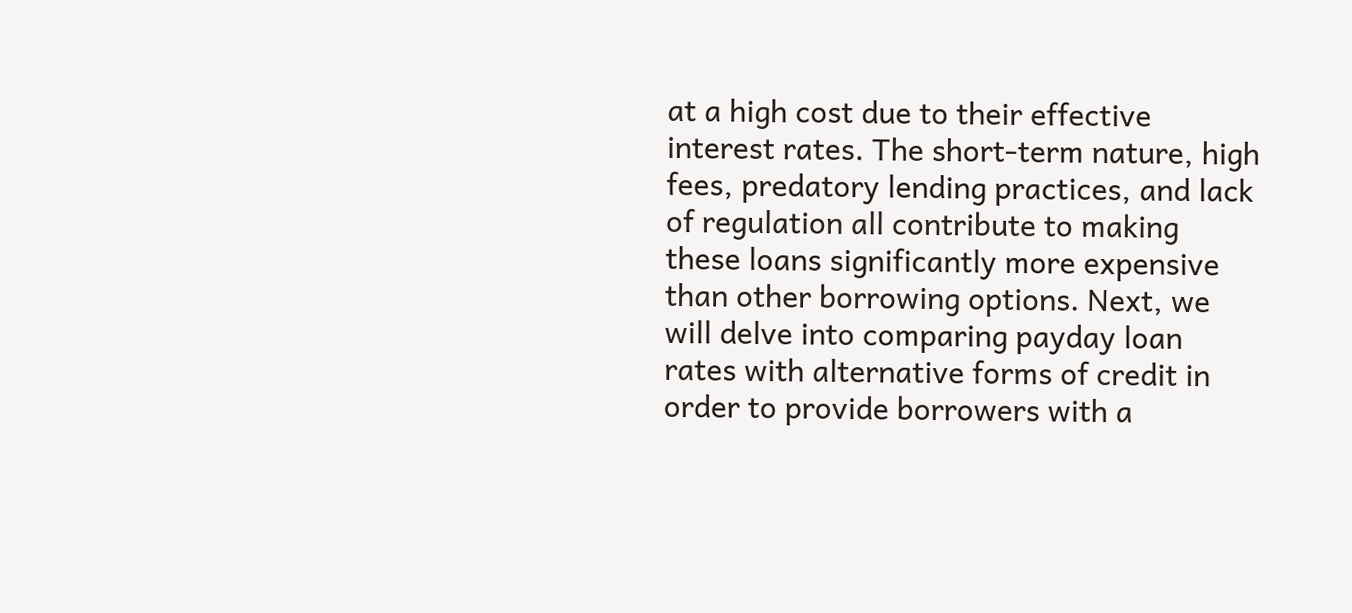at a high cost due to their effective interest rates. The short-term nature, high fees, predatory lending practices, and lack of regulation all contribute to making these loans significantly more expensive than other borrowing options. Next, we will delve into comparing payday loan rates with alternative forms of credit in order to provide borrowers with a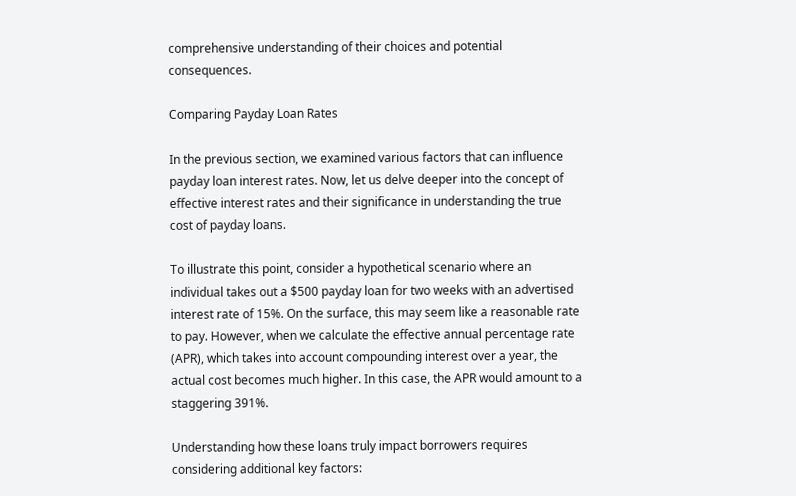comprehensive understanding of their choices and potential consequences.

Comparing Payday Loan Rates

In the previous section, we examined various factors that can influence payday loan interest rates. Now, let us delve deeper into the concept of effective interest rates and their significance in understanding the true cost of payday loans.

To illustrate this point, consider a hypothetical scenario where an individual takes out a $500 payday loan for two weeks with an advertised interest rate of 15%. On the surface, this may seem like a reasonable rate to pay. However, when we calculate the effective annual percentage rate (APR), which takes into account compounding interest over a year, the actual cost becomes much higher. In this case, the APR would amount to a staggering 391%.

Understanding how these loans truly impact borrowers requires considering additional key factors: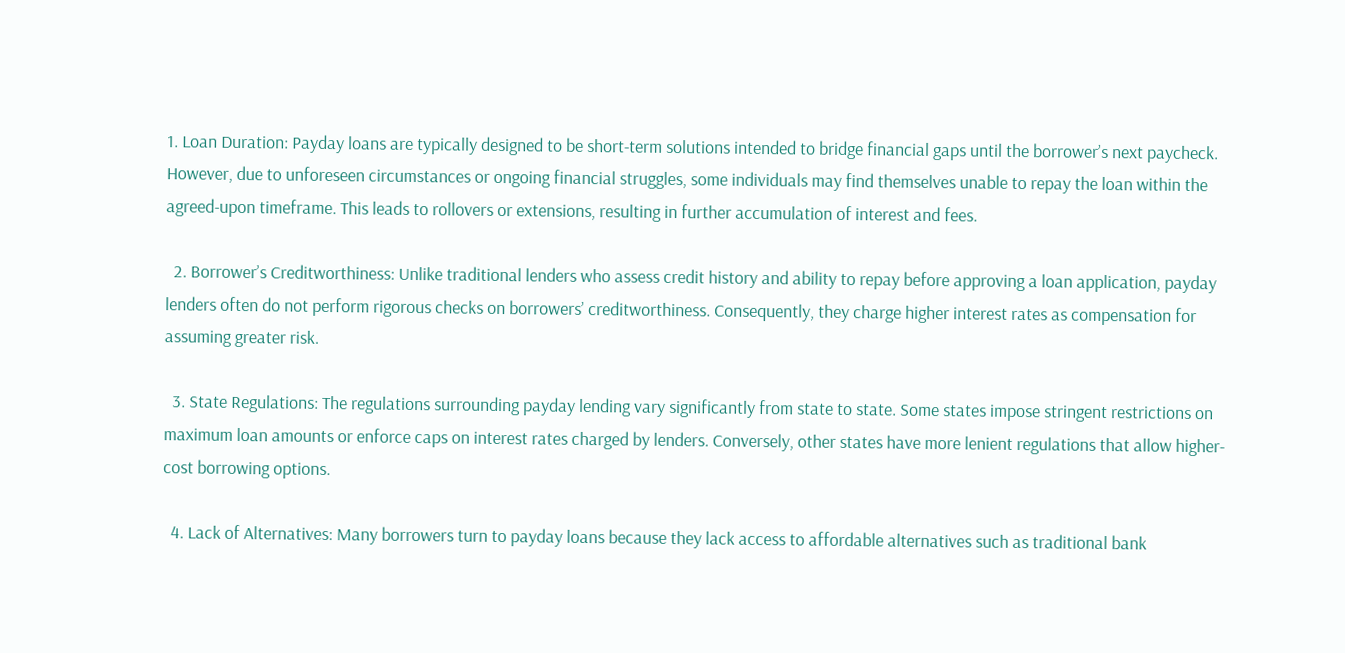1. Loan Duration: Payday loans are typically designed to be short-term solutions intended to bridge financial gaps until the borrower’s next paycheck. However, due to unforeseen circumstances or ongoing financial struggles, some individuals may find themselves unable to repay the loan within the agreed-upon timeframe. This leads to rollovers or extensions, resulting in further accumulation of interest and fees.

  2. Borrower’s Creditworthiness: Unlike traditional lenders who assess credit history and ability to repay before approving a loan application, payday lenders often do not perform rigorous checks on borrowers’ creditworthiness. Consequently, they charge higher interest rates as compensation for assuming greater risk.

  3. State Regulations: The regulations surrounding payday lending vary significantly from state to state. Some states impose stringent restrictions on maximum loan amounts or enforce caps on interest rates charged by lenders. Conversely, other states have more lenient regulations that allow higher-cost borrowing options.

  4. Lack of Alternatives: Many borrowers turn to payday loans because they lack access to affordable alternatives such as traditional bank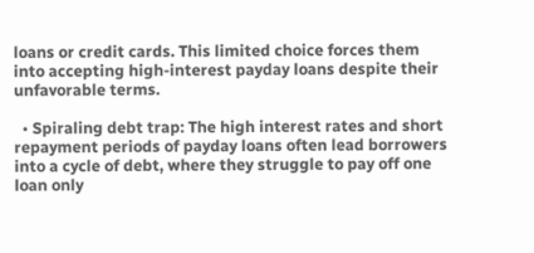loans or credit cards. This limited choice forces them into accepting high-interest payday loans despite their unfavorable terms.

  • Spiraling debt trap: The high interest rates and short repayment periods of payday loans often lead borrowers into a cycle of debt, where they struggle to pay off one loan only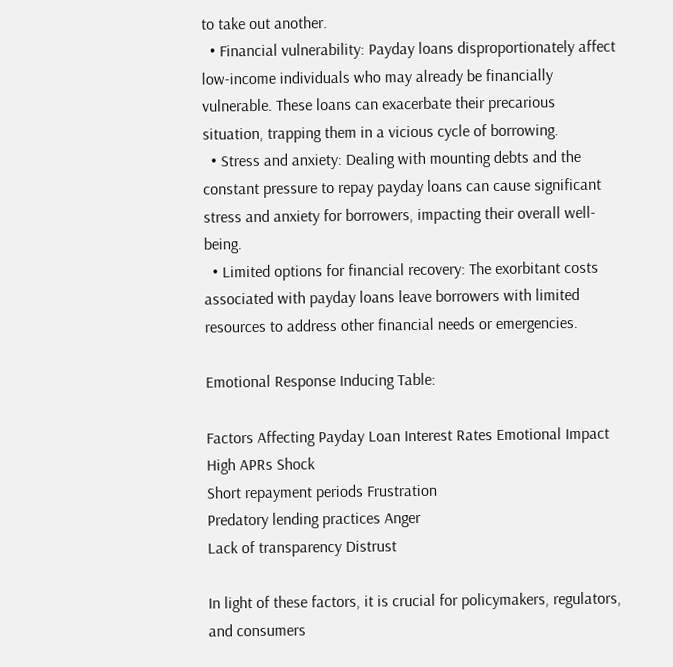to take out another.
  • Financial vulnerability: Payday loans disproportionately affect low-income individuals who may already be financially vulnerable. These loans can exacerbate their precarious situation, trapping them in a vicious cycle of borrowing.
  • Stress and anxiety: Dealing with mounting debts and the constant pressure to repay payday loans can cause significant stress and anxiety for borrowers, impacting their overall well-being.
  • Limited options for financial recovery: The exorbitant costs associated with payday loans leave borrowers with limited resources to address other financial needs or emergencies.

Emotional Response Inducing Table:

Factors Affecting Payday Loan Interest Rates Emotional Impact
High APRs Shock
Short repayment periods Frustration
Predatory lending practices Anger
Lack of transparency Distrust

In light of these factors, it is crucial for policymakers, regulators, and consumers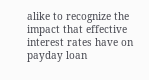alike to recognize the impact that effective interest rates have on payday loan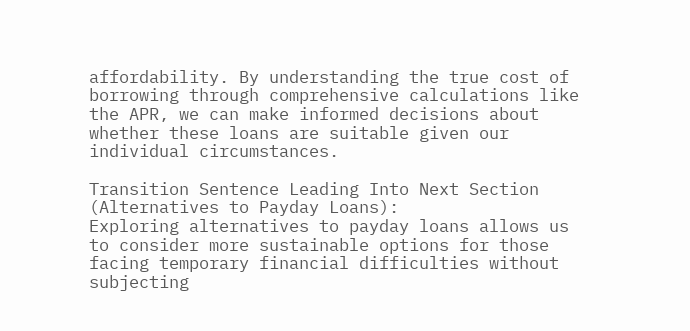affordability. By understanding the true cost of borrowing through comprehensive calculations like the APR, we can make informed decisions about whether these loans are suitable given our individual circumstances.

Transition Sentence Leading Into Next Section (Alternatives to Payday Loans):
Exploring alternatives to payday loans allows us to consider more sustainable options for those facing temporary financial difficulties without subjecting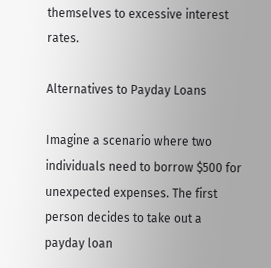themselves to excessive interest rates.

Alternatives to Payday Loans

Imagine a scenario where two individuals need to borrow $500 for unexpected expenses. The first person decides to take out a payday loan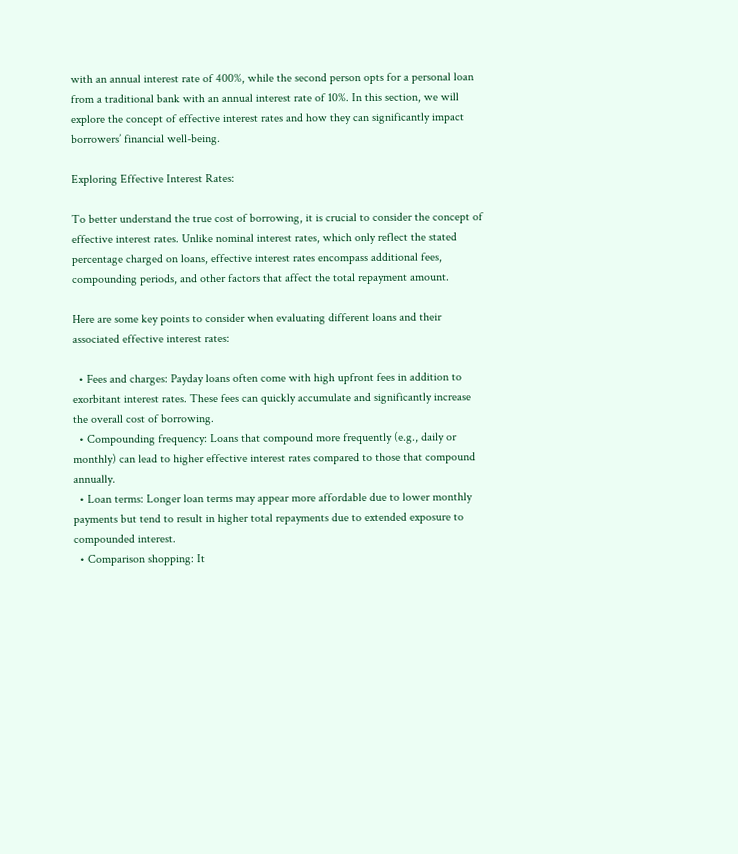with an annual interest rate of 400%, while the second person opts for a personal loan from a traditional bank with an annual interest rate of 10%. In this section, we will explore the concept of effective interest rates and how they can significantly impact borrowers’ financial well-being.

Exploring Effective Interest Rates:

To better understand the true cost of borrowing, it is crucial to consider the concept of effective interest rates. Unlike nominal interest rates, which only reflect the stated percentage charged on loans, effective interest rates encompass additional fees, compounding periods, and other factors that affect the total repayment amount.

Here are some key points to consider when evaluating different loans and their associated effective interest rates:

  • Fees and charges: Payday loans often come with high upfront fees in addition to exorbitant interest rates. These fees can quickly accumulate and significantly increase the overall cost of borrowing.
  • Compounding frequency: Loans that compound more frequently (e.g., daily or monthly) can lead to higher effective interest rates compared to those that compound annually.
  • Loan terms: Longer loan terms may appear more affordable due to lower monthly payments but tend to result in higher total repayments due to extended exposure to compounded interest.
  • Comparison shopping: It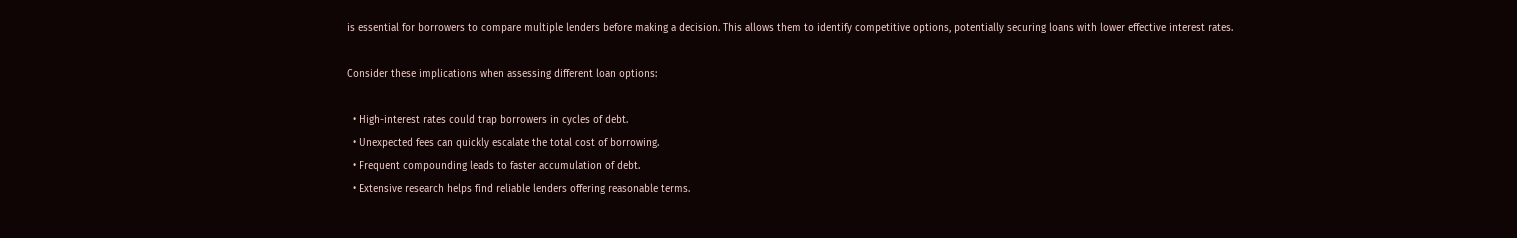is essential for borrowers to compare multiple lenders before making a decision. This allows them to identify competitive options, potentially securing loans with lower effective interest rates.

Consider these implications when assessing different loan options:

  • High-interest rates could trap borrowers in cycles of debt.
  • Unexpected fees can quickly escalate the total cost of borrowing.
  • Frequent compounding leads to faster accumulation of debt.
  • Extensive research helps find reliable lenders offering reasonable terms.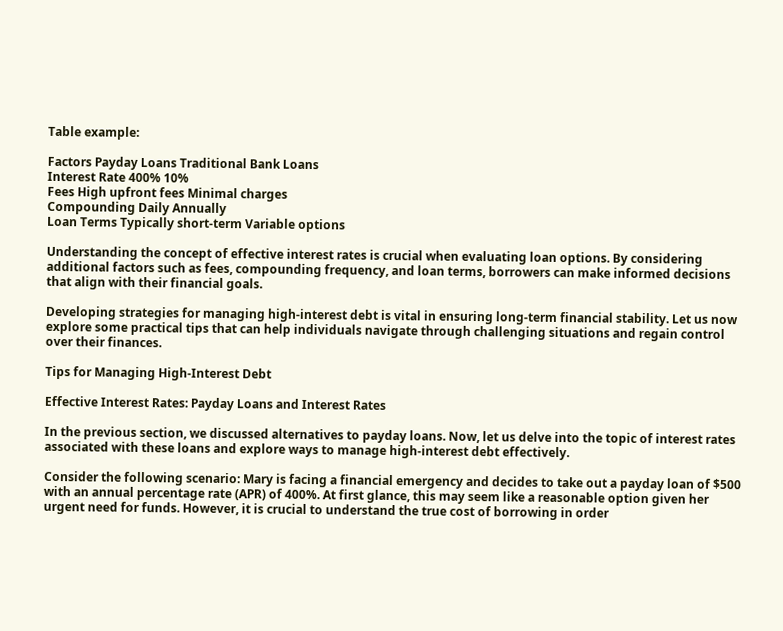Table example:

Factors Payday Loans Traditional Bank Loans
Interest Rate 400% 10%
Fees High upfront fees Minimal charges
Compounding Daily Annually
Loan Terms Typically short-term Variable options

Understanding the concept of effective interest rates is crucial when evaluating loan options. By considering additional factors such as fees, compounding frequency, and loan terms, borrowers can make informed decisions that align with their financial goals.

Developing strategies for managing high-interest debt is vital in ensuring long-term financial stability. Let us now explore some practical tips that can help individuals navigate through challenging situations and regain control over their finances.

Tips for Managing High-Interest Debt

Effective Interest Rates: Payday Loans and Interest Rates

In the previous section, we discussed alternatives to payday loans. Now, let us delve into the topic of interest rates associated with these loans and explore ways to manage high-interest debt effectively.

Consider the following scenario: Mary is facing a financial emergency and decides to take out a payday loan of $500 with an annual percentage rate (APR) of 400%. At first glance, this may seem like a reasonable option given her urgent need for funds. However, it is crucial to understand the true cost of borrowing in order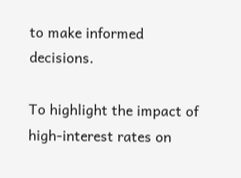to make informed decisions.

To highlight the impact of high-interest rates on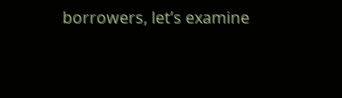borrowers, let’s examine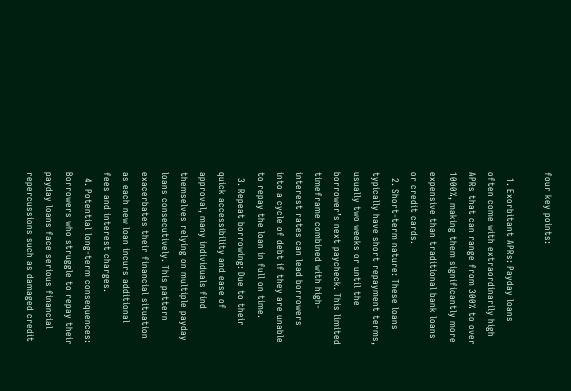four key points:

  1. Exorbitant APRs: Payday loans often come with extraordinarily high APRs that can range from 300% to over 1000%, making them significantly more expensive than traditional bank loans or credit cards.
  2. Short-term nature: These loans typically have short repayment terms, usually two weeks or until the borrower’s next paycheck. This limited timeframe combined with high-interest rates can lead borrowers into a cycle of debt if they are unable to repay the loan in full on time.
  3. Repeat borrowing: Due to their quick accessibility and ease of approval, many individuals find themselves relying on multiple payday loans consecutively. This pattern exacerbates their financial situation as each new loan incurs additional fees and interest charges.
  4. Potential long-term consequences: Borrowers who struggle to repay their payday loans face serious financial repercussions such as damaged credit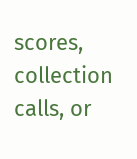scores, collection calls, or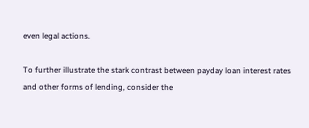even legal actions.

To further illustrate the stark contrast between payday loan interest rates and other forms of lending, consider the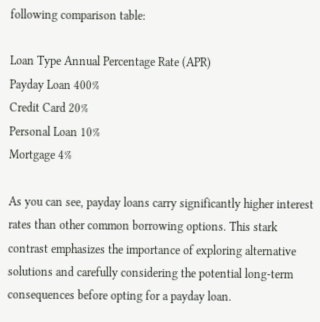following comparison table:

Loan Type Annual Percentage Rate (APR)
Payday Loan 400%
Credit Card 20%
Personal Loan 10%
Mortgage 4%

As you can see, payday loans carry significantly higher interest rates than other common borrowing options. This stark contrast emphasizes the importance of exploring alternative solutions and carefully considering the potential long-term consequences before opting for a payday loan.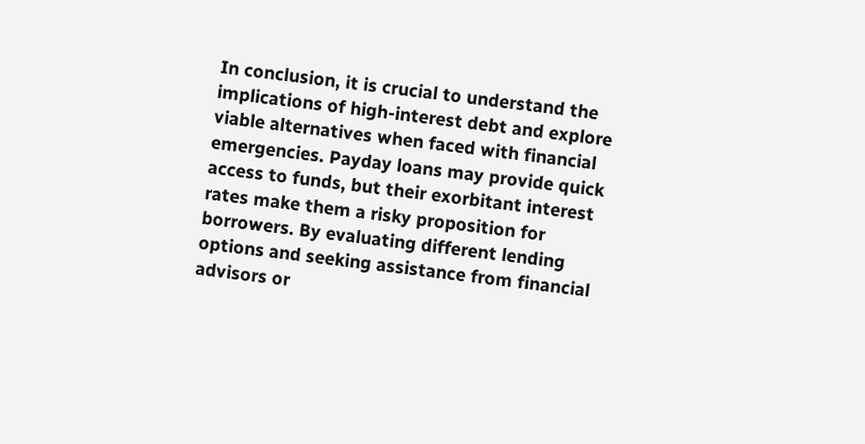In conclusion, it is crucial to understand the implications of high-interest debt and explore viable alternatives when faced with financial emergencies. Payday loans may provide quick access to funds, but their exorbitant interest rates make them a risky proposition for borrowers. By evaluating different lending options and seeking assistance from financial advisors or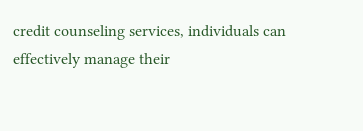credit counseling services, individuals can effectively manage their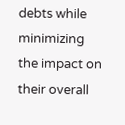debts while minimizing the impact on their overall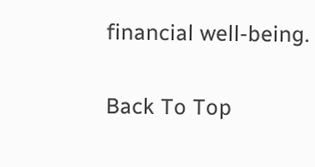financial well-being.

Back To Top